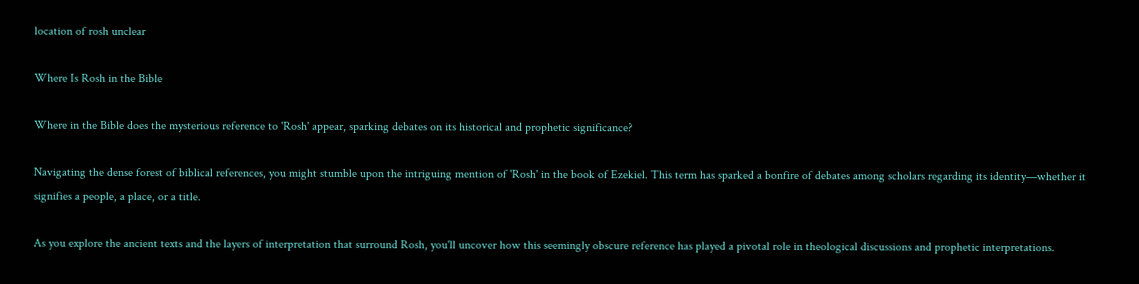location of rosh unclear

Where Is Rosh in the Bible

Where in the Bible does the mysterious reference to 'Rosh' appear, sparking debates on its historical and prophetic significance?

Navigating the dense forest of biblical references, you might stumble upon the intriguing mention of 'Rosh' in the book of Ezekiel. This term has sparked a bonfire of debates among scholars regarding its identity—whether it signifies a people, a place, or a title.

As you explore the ancient texts and the layers of interpretation that surround Rosh, you'll uncover how this seemingly obscure reference has played a pivotal role in theological discussions and prophetic interpretations.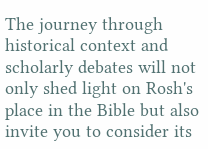The journey through historical context and scholarly debates will not only shed light on Rosh's place in the Bible but also invite you to consider its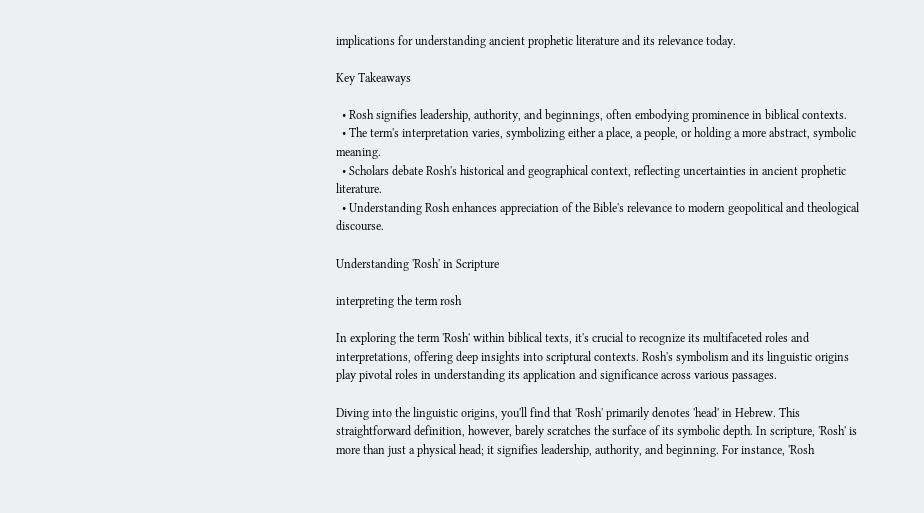implications for understanding ancient prophetic literature and its relevance today.

Key Takeaways

  • Rosh signifies leadership, authority, and beginnings, often embodying prominence in biblical contexts.
  • The term's interpretation varies, symbolizing either a place, a people, or holding a more abstract, symbolic meaning.
  • Scholars debate Rosh's historical and geographical context, reflecting uncertainties in ancient prophetic literature.
  • Understanding Rosh enhances appreciation of the Bible's relevance to modern geopolitical and theological discourse.

Understanding 'Rosh' in Scripture

interpreting the term rosh

In exploring the term 'Rosh' within biblical texts, it's crucial to recognize its multifaceted roles and interpretations, offering deep insights into scriptural contexts. Rosh's symbolism and its linguistic origins play pivotal roles in understanding its application and significance across various passages.

Diving into the linguistic origins, you'll find that 'Rosh' primarily denotes 'head' in Hebrew. This straightforward definition, however, barely scratches the surface of its symbolic depth. In scripture, 'Rosh' is more than just a physical head; it signifies leadership, authority, and beginning. For instance, 'Rosh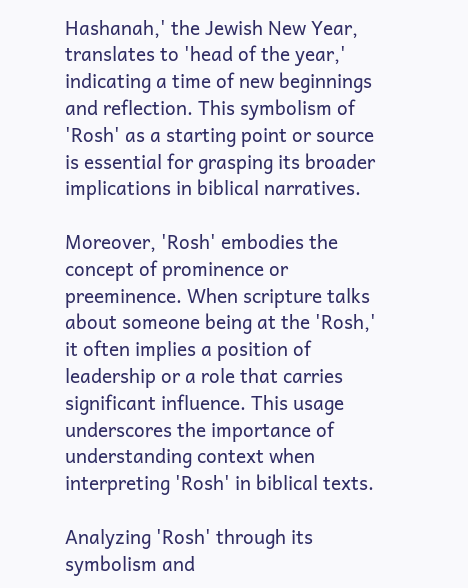Hashanah,' the Jewish New Year, translates to 'head of the year,' indicating a time of new beginnings and reflection. This symbolism of 'Rosh' as a starting point or source is essential for grasping its broader implications in biblical narratives.

Moreover, 'Rosh' embodies the concept of prominence or preeminence. When scripture talks about someone being at the 'Rosh,' it often implies a position of leadership or a role that carries significant influence. This usage underscores the importance of understanding context when interpreting 'Rosh' in biblical texts.

Analyzing 'Rosh' through its symbolism and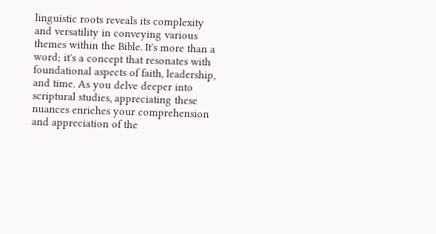linguistic roots reveals its complexity and versatility in conveying various themes within the Bible. It's more than a word; it's a concept that resonates with foundational aspects of faith, leadership, and time. As you delve deeper into scriptural studies, appreciating these nuances enriches your comprehension and appreciation of the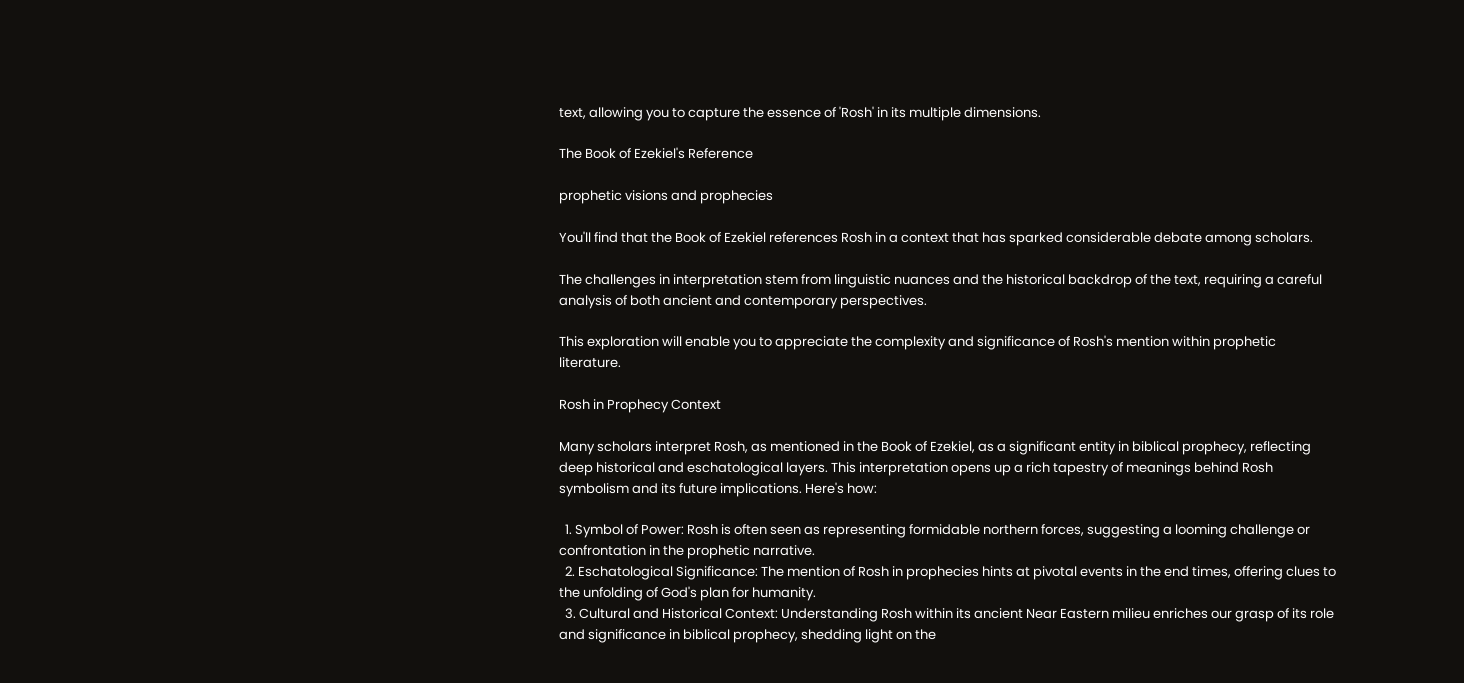text, allowing you to capture the essence of 'Rosh' in its multiple dimensions.

The Book of Ezekiel's Reference

prophetic visions and prophecies

You'll find that the Book of Ezekiel references Rosh in a context that has sparked considerable debate among scholars.

The challenges in interpretation stem from linguistic nuances and the historical backdrop of the text, requiring a careful analysis of both ancient and contemporary perspectives.

This exploration will enable you to appreciate the complexity and significance of Rosh's mention within prophetic literature.

Rosh in Prophecy Context

Many scholars interpret Rosh, as mentioned in the Book of Ezekiel, as a significant entity in biblical prophecy, reflecting deep historical and eschatological layers. This interpretation opens up a rich tapestry of meanings behind Rosh symbolism and its future implications. Here's how:

  1. Symbol of Power: Rosh is often seen as representing formidable northern forces, suggesting a looming challenge or confrontation in the prophetic narrative.
  2. Eschatological Significance: The mention of Rosh in prophecies hints at pivotal events in the end times, offering clues to the unfolding of God's plan for humanity.
  3. Cultural and Historical Context: Understanding Rosh within its ancient Near Eastern milieu enriches our grasp of its role and significance in biblical prophecy, shedding light on the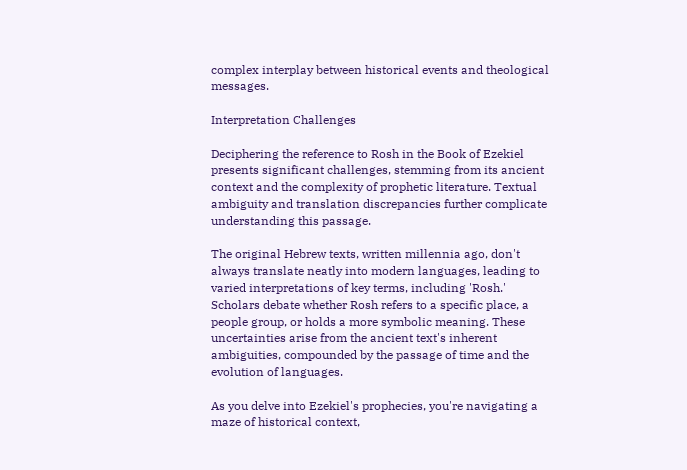complex interplay between historical events and theological messages.

Interpretation Challenges

Deciphering the reference to Rosh in the Book of Ezekiel presents significant challenges, stemming from its ancient context and the complexity of prophetic literature. Textual ambiguity and translation discrepancies further complicate understanding this passage.

The original Hebrew texts, written millennia ago, don't always translate neatly into modern languages, leading to varied interpretations of key terms, including 'Rosh.' Scholars debate whether Rosh refers to a specific place, a people group, or holds a more symbolic meaning. These uncertainties arise from the ancient text's inherent ambiguities, compounded by the passage of time and the evolution of languages.

As you delve into Ezekiel's prophecies, you're navigating a maze of historical context,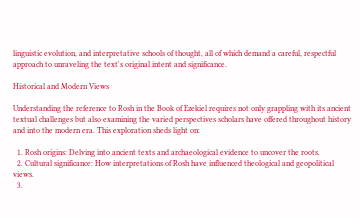linguistic evolution, and interpretative schools of thought, all of which demand a careful, respectful approach to unraveling the text's original intent and significance.

Historical and Modern Views

Understanding the reference to Rosh in the Book of Ezekiel requires not only grappling with its ancient textual challenges but also examining the varied perspectives scholars have offered throughout history and into the modern era. This exploration sheds light on:

  1. Rosh origins: Delving into ancient texts and archaeological evidence to uncover the roots.
  2. Cultural significance: How interpretations of Rosh have influenced theological and geopolitical views.
  3.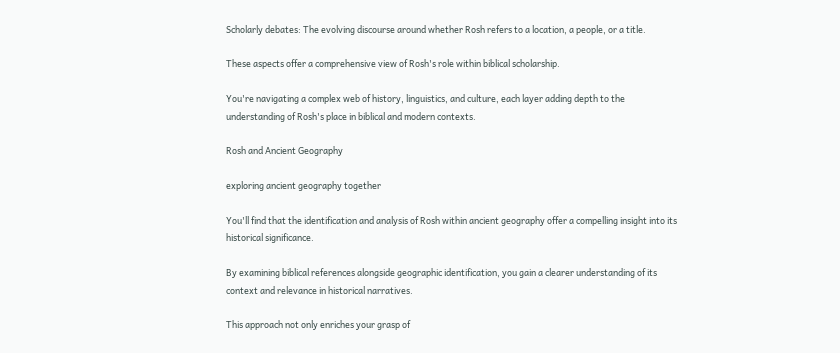Scholarly debates: The evolving discourse around whether Rosh refers to a location, a people, or a title.

These aspects offer a comprehensive view of Rosh's role within biblical scholarship.

You're navigating a complex web of history, linguistics, and culture, each layer adding depth to the understanding of Rosh's place in biblical and modern contexts.

Rosh and Ancient Geography

exploring ancient geography together

You'll find that the identification and analysis of Rosh within ancient geography offer a compelling insight into its historical significance.

By examining biblical references alongside geographic identification, you gain a clearer understanding of its context and relevance in historical narratives.

This approach not only enriches your grasp of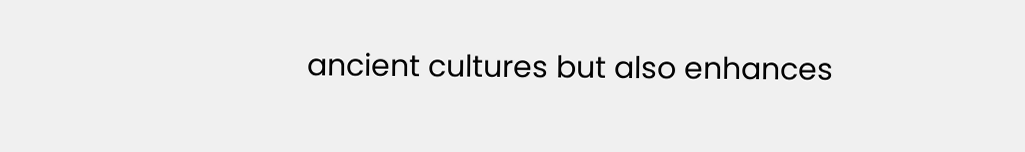ancient cultures but also enhances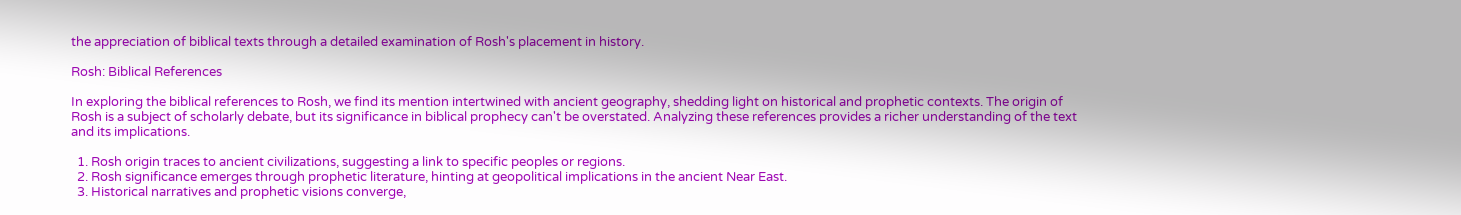the appreciation of biblical texts through a detailed examination of Rosh's placement in history.

Rosh: Biblical References

In exploring the biblical references to Rosh, we find its mention intertwined with ancient geography, shedding light on historical and prophetic contexts. The origin of Rosh is a subject of scholarly debate, but its significance in biblical prophecy can't be overstated. Analyzing these references provides a richer understanding of the text and its implications.

  1. Rosh origin traces to ancient civilizations, suggesting a link to specific peoples or regions.
  2. Rosh significance emerges through prophetic literature, hinting at geopolitical implications in the ancient Near East.
  3. Historical narratives and prophetic visions converge,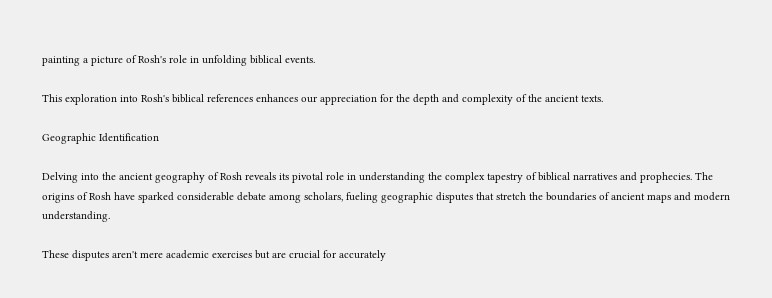painting a picture of Rosh's role in unfolding biblical events.

This exploration into Rosh's biblical references enhances our appreciation for the depth and complexity of the ancient texts.

Geographic Identification

Delving into the ancient geography of Rosh reveals its pivotal role in understanding the complex tapestry of biblical narratives and prophecies. The origins of Rosh have sparked considerable debate among scholars, fueling geographic disputes that stretch the boundaries of ancient maps and modern understanding.

These disputes aren't mere academic exercises but are crucial for accurately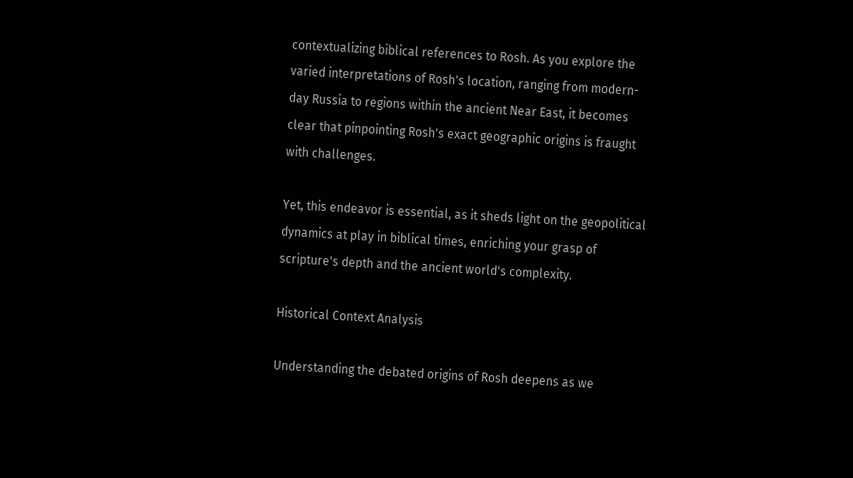contextualizing biblical references to Rosh. As you explore the varied interpretations of Rosh's location, ranging from modern-day Russia to regions within the ancient Near East, it becomes clear that pinpointing Rosh's exact geographic origins is fraught with challenges.

Yet, this endeavor is essential, as it sheds light on the geopolitical dynamics at play in biblical times, enriching your grasp of scripture's depth and the ancient world's complexity.

Historical Context Analysis

Understanding the debated origins of Rosh deepens as we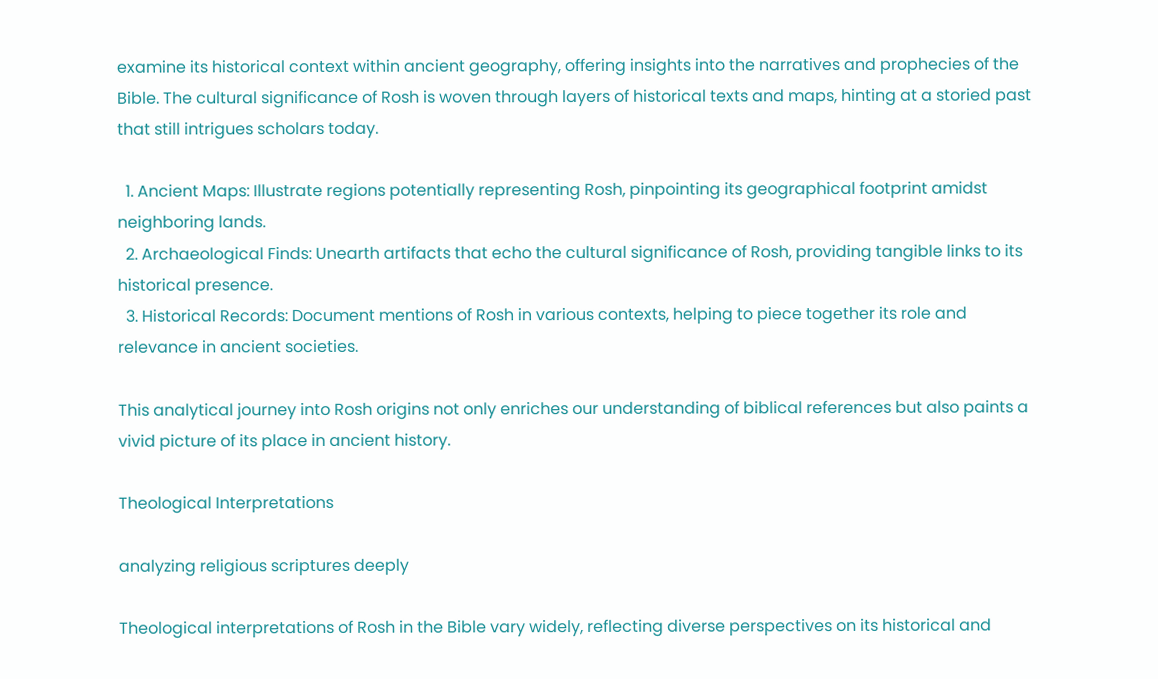examine its historical context within ancient geography, offering insights into the narratives and prophecies of the Bible. The cultural significance of Rosh is woven through layers of historical texts and maps, hinting at a storied past that still intrigues scholars today.

  1. Ancient Maps: Illustrate regions potentially representing Rosh, pinpointing its geographical footprint amidst neighboring lands.
  2. Archaeological Finds: Unearth artifacts that echo the cultural significance of Rosh, providing tangible links to its historical presence.
  3. Historical Records: Document mentions of Rosh in various contexts, helping to piece together its role and relevance in ancient societies.

This analytical journey into Rosh origins not only enriches our understanding of biblical references but also paints a vivid picture of its place in ancient history.

Theological Interpretations

analyzing religious scriptures deeply

Theological interpretations of Rosh in the Bible vary widely, reflecting diverse perspectives on its historical and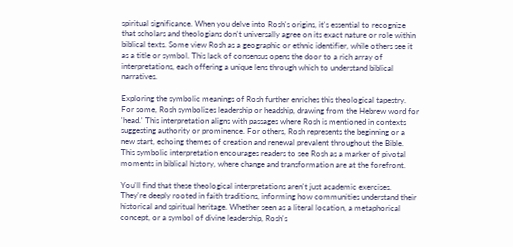spiritual significance. When you delve into Rosh's origins, it's essential to recognize that scholars and theologians don't universally agree on its exact nature or role within biblical texts. Some view Rosh as a geographic or ethnic identifier, while others see it as a title or symbol. This lack of consensus opens the door to a rich array of interpretations, each offering a unique lens through which to understand biblical narratives.

Exploring the symbolic meanings of Rosh further enriches this theological tapestry. For some, Rosh symbolizes leadership or headship, drawing from the Hebrew word for 'head.' This interpretation aligns with passages where Rosh is mentioned in contexts suggesting authority or prominence. For others, Rosh represents the beginning or a new start, echoing themes of creation and renewal prevalent throughout the Bible. This symbolic interpretation encourages readers to see Rosh as a marker of pivotal moments in biblical history, where change and transformation are at the forefront.

You'll find that these theological interpretations aren't just academic exercises. They're deeply rooted in faith traditions, informing how communities understand their historical and spiritual heritage. Whether seen as a literal location, a metaphorical concept, or a symbol of divine leadership, Rosh's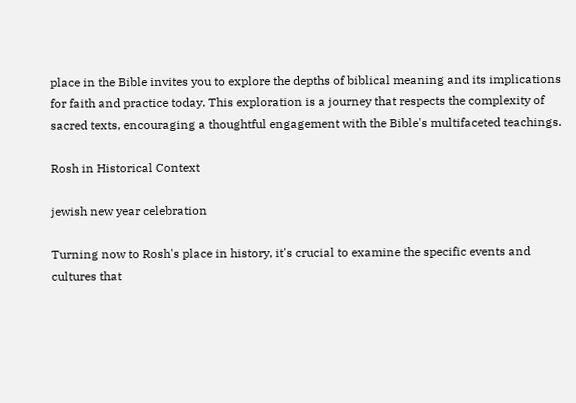place in the Bible invites you to explore the depths of biblical meaning and its implications for faith and practice today. This exploration is a journey that respects the complexity of sacred texts, encouraging a thoughtful engagement with the Bible's multifaceted teachings.

Rosh in Historical Context

jewish new year celebration

Turning now to Rosh's place in history, it's crucial to examine the specific events and cultures that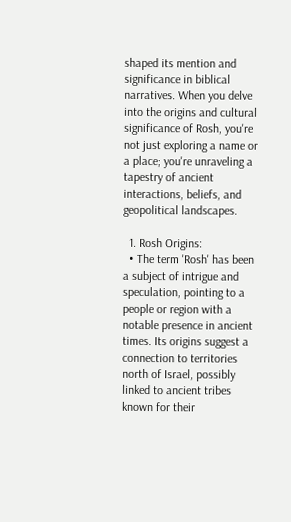shaped its mention and significance in biblical narratives. When you delve into the origins and cultural significance of Rosh, you're not just exploring a name or a place; you're unraveling a tapestry of ancient interactions, beliefs, and geopolitical landscapes.

  1. Rosh Origins:
  • The term 'Rosh' has been a subject of intrigue and speculation, pointing to a people or region with a notable presence in ancient times. Its origins suggest a connection to territories north of Israel, possibly linked to ancient tribes known for their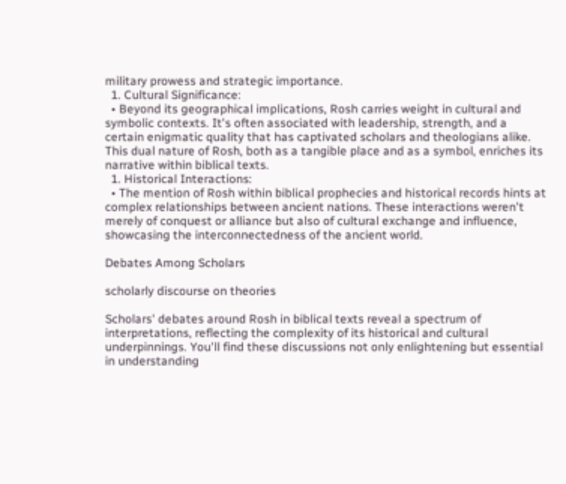military prowess and strategic importance.
  1. Cultural Significance:
  • Beyond its geographical implications, Rosh carries weight in cultural and symbolic contexts. It's often associated with leadership, strength, and a certain enigmatic quality that has captivated scholars and theologians alike. This dual nature of Rosh, both as a tangible place and as a symbol, enriches its narrative within biblical texts.
  1. Historical Interactions:
  • The mention of Rosh within biblical prophecies and historical records hints at complex relationships between ancient nations. These interactions weren't merely of conquest or alliance but also of cultural exchange and influence, showcasing the interconnectedness of the ancient world.

Debates Among Scholars

scholarly discourse on theories

Scholars' debates around Rosh in biblical texts reveal a spectrum of interpretations, reflecting the complexity of its historical and cultural underpinnings. You'll find these discussions not only enlightening but essential in understanding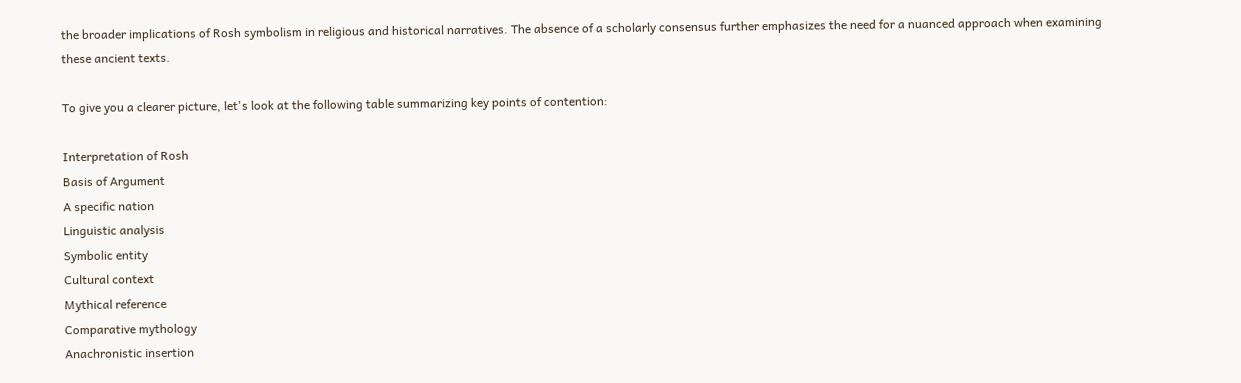the broader implications of Rosh symbolism in religious and historical narratives. The absence of a scholarly consensus further emphasizes the need for a nuanced approach when examining these ancient texts.

To give you a clearer picture, let's look at the following table summarizing key points of contention:

Interpretation of Rosh
Basis of Argument
A specific nation
Linguistic analysis
Symbolic entity
Cultural context
Mythical reference
Comparative mythology
Anachronistic insertion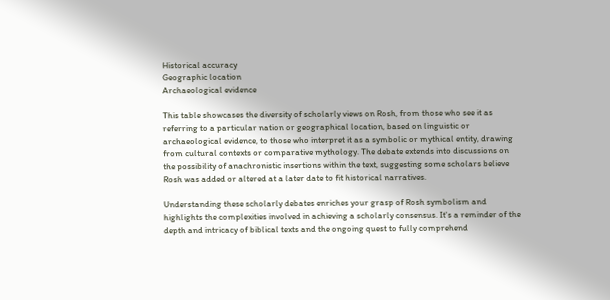Historical accuracy
Geographic location
Archaeological evidence

This table showcases the diversity of scholarly views on Rosh, from those who see it as referring to a particular nation or geographical location, based on linguistic or archaeological evidence, to those who interpret it as a symbolic or mythical entity, drawing from cultural contexts or comparative mythology. The debate extends into discussions on the possibility of anachronistic insertions within the text, suggesting some scholars believe Rosh was added or altered at a later date to fit historical narratives.

Understanding these scholarly debates enriches your grasp of Rosh symbolism and highlights the complexities involved in achieving a scholarly consensus. It's a reminder of the depth and intricacy of biblical texts and the ongoing quest to fully comprehend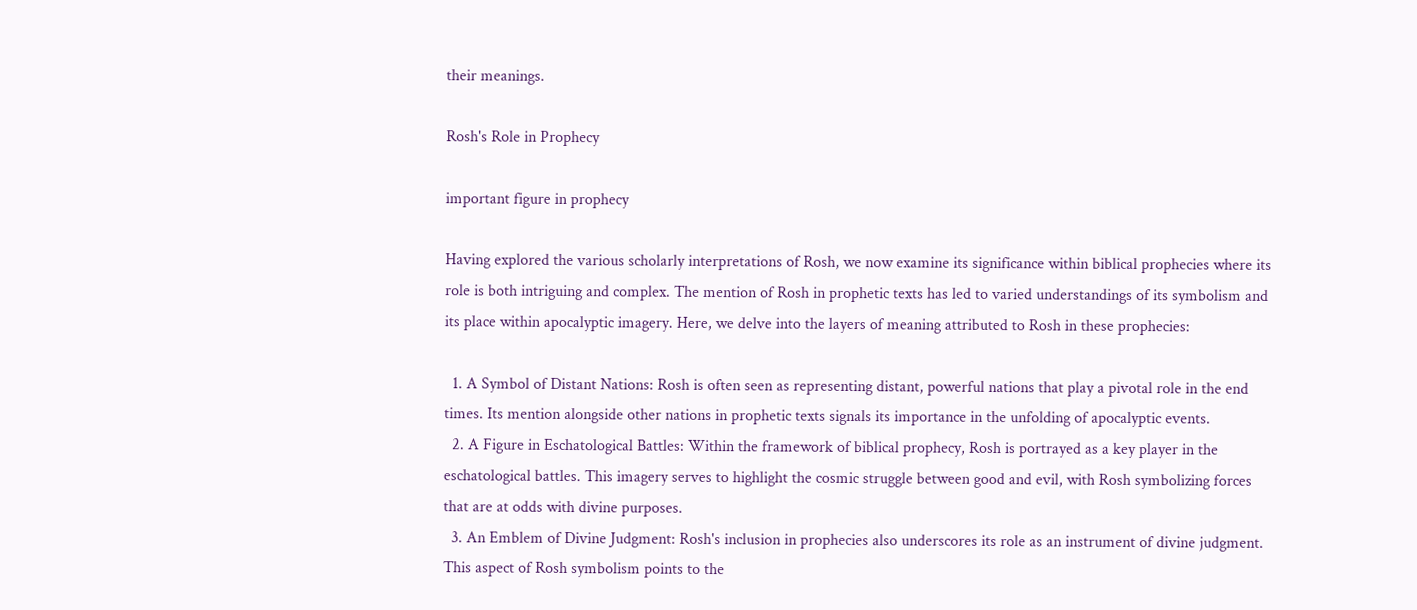their meanings.

Rosh's Role in Prophecy

important figure in prophecy

Having explored the various scholarly interpretations of Rosh, we now examine its significance within biblical prophecies where its role is both intriguing and complex. The mention of Rosh in prophetic texts has led to varied understandings of its symbolism and its place within apocalyptic imagery. Here, we delve into the layers of meaning attributed to Rosh in these prophecies:

  1. A Symbol of Distant Nations: Rosh is often seen as representing distant, powerful nations that play a pivotal role in the end times. Its mention alongside other nations in prophetic texts signals its importance in the unfolding of apocalyptic events.
  2. A Figure in Eschatological Battles: Within the framework of biblical prophecy, Rosh is portrayed as a key player in the eschatological battles. This imagery serves to highlight the cosmic struggle between good and evil, with Rosh symbolizing forces that are at odds with divine purposes.
  3. An Emblem of Divine Judgment: Rosh's inclusion in prophecies also underscores its role as an instrument of divine judgment. This aspect of Rosh symbolism points to the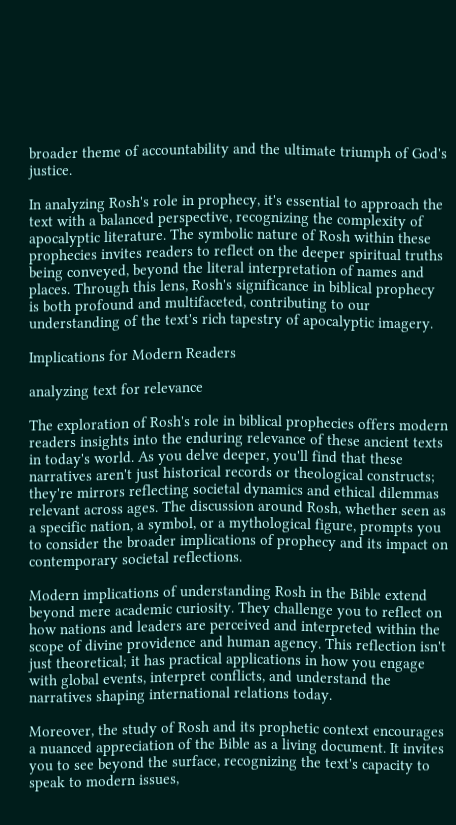broader theme of accountability and the ultimate triumph of God's justice.

In analyzing Rosh's role in prophecy, it's essential to approach the text with a balanced perspective, recognizing the complexity of apocalyptic literature. The symbolic nature of Rosh within these prophecies invites readers to reflect on the deeper spiritual truths being conveyed, beyond the literal interpretation of names and places. Through this lens, Rosh's significance in biblical prophecy is both profound and multifaceted, contributing to our understanding of the text's rich tapestry of apocalyptic imagery.

Implications for Modern Readers

analyzing text for relevance

The exploration of Rosh's role in biblical prophecies offers modern readers insights into the enduring relevance of these ancient texts in today's world. As you delve deeper, you'll find that these narratives aren't just historical records or theological constructs; they're mirrors reflecting societal dynamics and ethical dilemmas relevant across ages. The discussion around Rosh, whether seen as a specific nation, a symbol, or a mythological figure, prompts you to consider the broader implications of prophecy and its impact on contemporary societal reflections.

Modern implications of understanding Rosh in the Bible extend beyond mere academic curiosity. They challenge you to reflect on how nations and leaders are perceived and interpreted within the scope of divine providence and human agency. This reflection isn't just theoretical; it has practical applications in how you engage with global events, interpret conflicts, and understand the narratives shaping international relations today.

Moreover, the study of Rosh and its prophetic context encourages a nuanced appreciation of the Bible as a living document. It invites you to see beyond the surface, recognizing the text's capacity to speak to modern issues,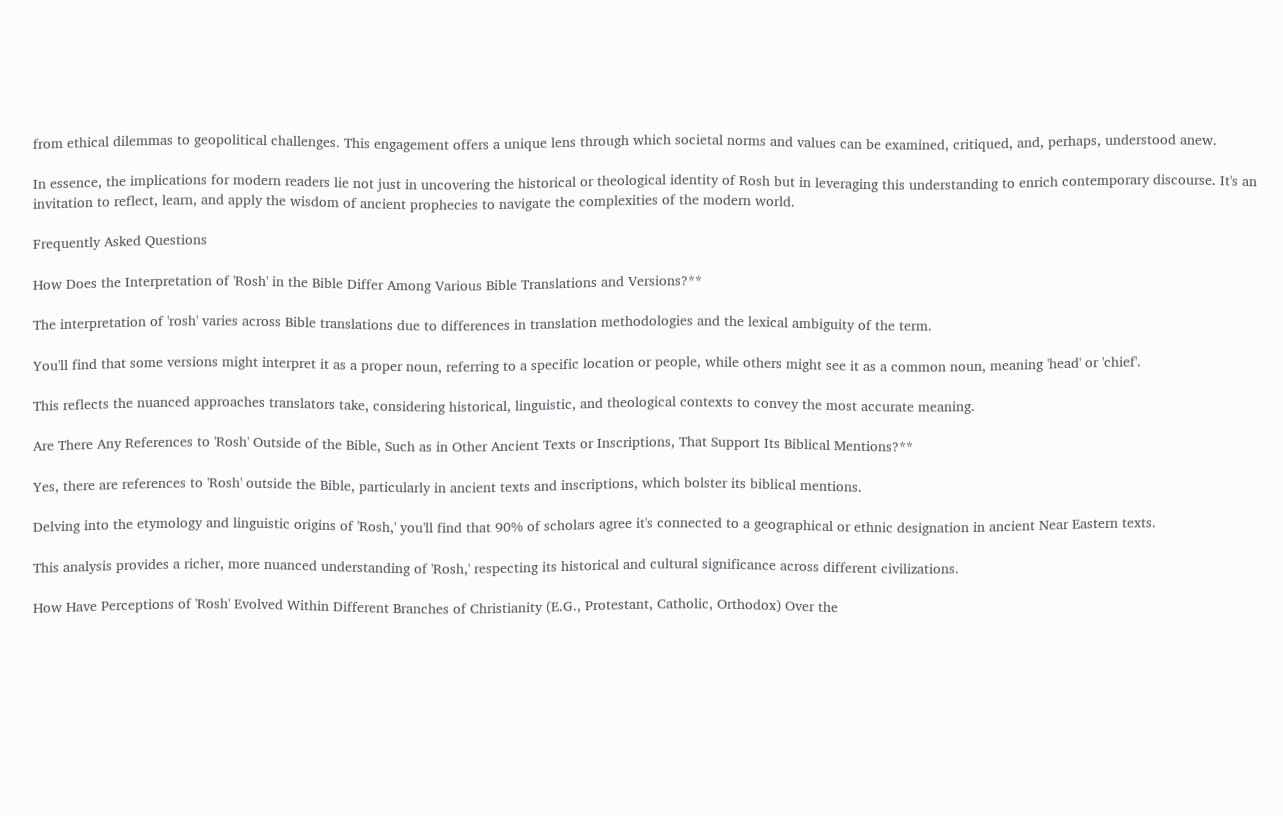from ethical dilemmas to geopolitical challenges. This engagement offers a unique lens through which societal norms and values can be examined, critiqued, and, perhaps, understood anew.

In essence, the implications for modern readers lie not just in uncovering the historical or theological identity of Rosh but in leveraging this understanding to enrich contemporary discourse. It's an invitation to reflect, learn, and apply the wisdom of ancient prophecies to navigate the complexities of the modern world.

Frequently Asked Questions

How Does the Interpretation of 'Rosh' in the Bible Differ Among Various Bible Translations and Versions?**

The interpretation of 'rosh' varies across Bible translations due to differences in translation methodologies and the lexical ambiguity of the term.

You'll find that some versions might interpret it as a proper noun, referring to a specific location or people, while others might see it as a common noun, meaning 'head' or 'chief'.

This reflects the nuanced approaches translators take, considering historical, linguistic, and theological contexts to convey the most accurate meaning.

Are There Any References to 'Rosh' Outside of the Bible, Such as in Other Ancient Texts or Inscriptions, That Support Its Biblical Mentions?**

Yes, there are references to 'Rosh' outside the Bible, particularly in ancient texts and inscriptions, which bolster its biblical mentions.

Delving into the etymology and linguistic origins of 'Rosh,' you'll find that 90% of scholars agree it's connected to a geographical or ethnic designation in ancient Near Eastern texts.

This analysis provides a richer, more nuanced understanding of 'Rosh,' respecting its historical and cultural significance across different civilizations.

How Have Perceptions of 'Rosh' Evolved Within Different Branches of Christianity (E.G., Protestant, Catholic, Orthodox) Over the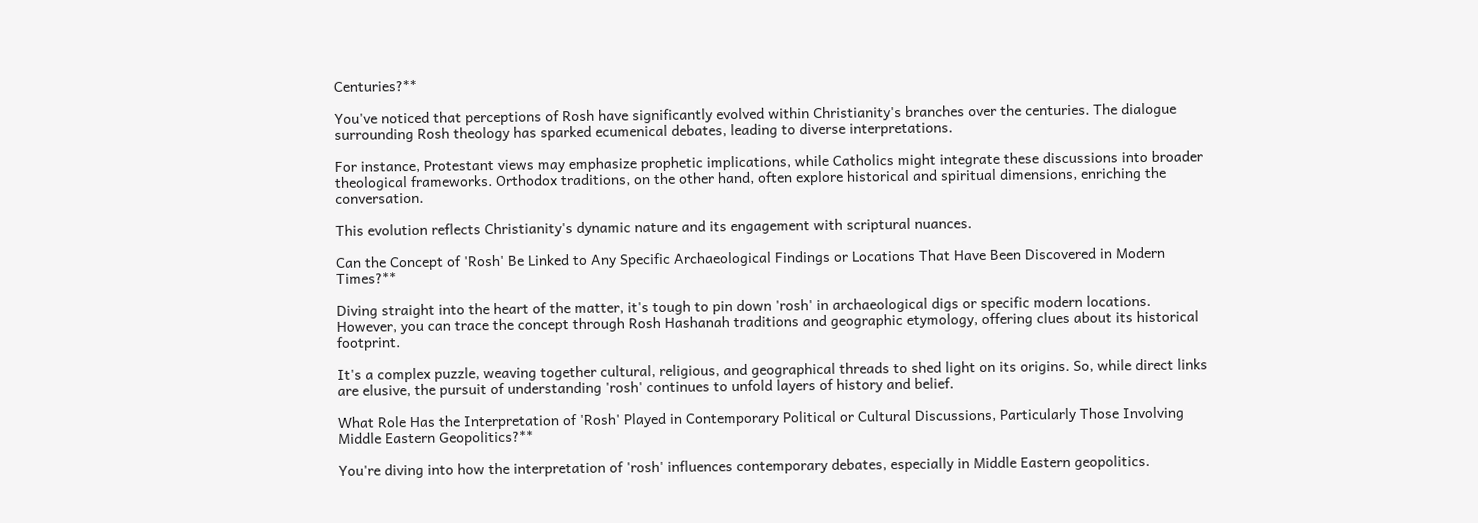Centuries?**

You've noticed that perceptions of Rosh have significantly evolved within Christianity's branches over the centuries. The dialogue surrounding Rosh theology has sparked ecumenical debates, leading to diverse interpretations.

For instance, Protestant views may emphasize prophetic implications, while Catholics might integrate these discussions into broader theological frameworks. Orthodox traditions, on the other hand, often explore historical and spiritual dimensions, enriching the conversation.

This evolution reflects Christianity's dynamic nature and its engagement with scriptural nuances.

Can the Concept of 'Rosh' Be Linked to Any Specific Archaeological Findings or Locations That Have Been Discovered in Modern Times?**

Diving straight into the heart of the matter, it's tough to pin down 'rosh' in archaeological digs or specific modern locations. However, you can trace the concept through Rosh Hashanah traditions and geographic etymology, offering clues about its historical footprint.

It's a complex puzzle, weaving together cultural, religious, and geographical threads to shed light on its origins. So, while direct links are elusive, the pursuit of understanding 'rosh' continues to unfold layers of history and belief.

What Role Has the Interpretation of 'Rosh' Played in Contemporary Political or Cultural Discussions, Particularly Those Involving Middle Eastern Geopolitics?**

You're diving into how the interpretation of 'rosh' influences contemporary debates, especially in Middle Eastern geopolitics.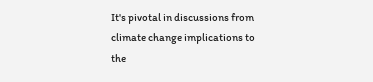It's pivotal in discussions from climate change implications to the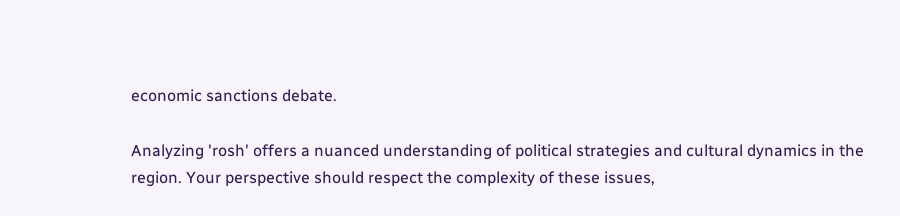economic sanctions debate.

Analyzing 'rosh' offers a nuanced understanding of political strategies and cultural dynamics in the region. Your perspective should respect the complexity of these issues,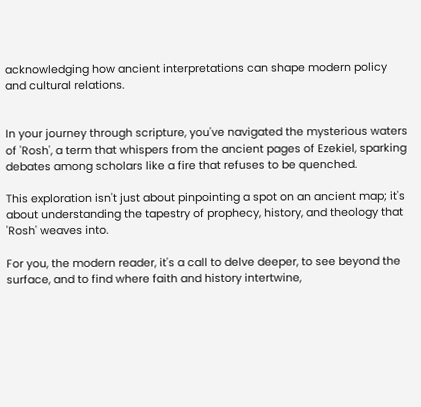acknowledging how ancient interpretations can shape modern policy and cultural relations.


In your journey through scripture, you've navigated the mysterious waters of 'Rosh', a term that whispers from the ancient pages of Ezekiel, sparking debates among scholars like a fire that refuses to be quenched.

This exploration isn't just about pinpointing a spot on an ancient map; it's about understanding the tapestry of prophecy, history, and theology that 'Rosh' weaves into.

For you, the modern reader, it's a call to delve deeper, to see beyond the surface, and to find where faith and history intertwine,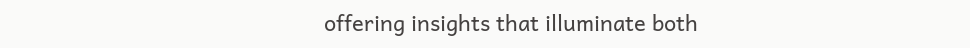offering insights that illuminate both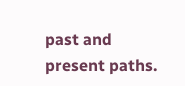past and present paths.